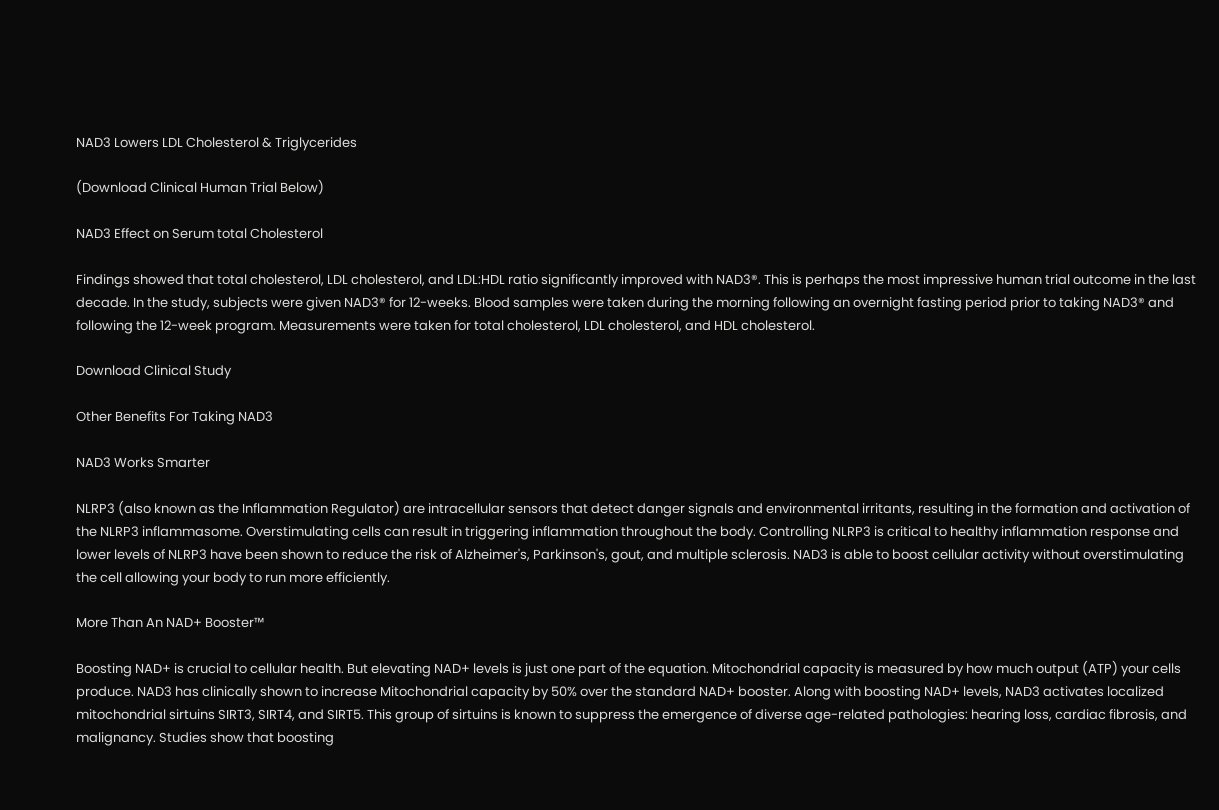NAD3 Lowers LDL Cholesterol & Triglycerides

(Download Clinical Human Trial Below)

NAD3 Effect on Serum total Cholesterol

Findings showed that total cholesterol, LDL cholesterol, and LDL:HDL ratio significantly improved with NAD3®. This is perhaps the most impressive human trial outcome in the last decade. In the study, subjects were given NAD3® for 12-weeks. Blood samples were taken during the morning following an overnight fasting period prior to taking NAD3® and following the 12-week program. Measurements were taken for total cholesterol, LDL cholesterol, and HDL cholesterol.

Download Clinical Study

Other Benefits For Taking NAD3

NAD3 Works Smarter

NLRP3 (also known as the Inflammation Regulator) are intracellular sensors that detect danger signals and environmental irritants, resulting in the formation and activation of the NLRP3 inflammasome. Overstimulating cells can result in triggering inflammation throughout the body. Controlling NLRP3 is critical to healthy inflammation response and lower levels of NLRP3 have been shown to reduce the risk of Alzheimer's, Parkinson's, gout, and multiple sclerosis. NAD3 is able to boost cellular activity without overstimulating the cell allowing your body to run more efficiently.

More Than An NAD+ Booster™

Boosting NAD+ is crucial to cellular health. But elevating NAD+ levels is just one part of the equation. Mitochondrial capacity is measured by how much output (ATP) your cells produce. NAD3 has clinically shown to increase Mitochondrial capacity by 50% over the standard NAD+ booster. Along with boosting NAD+ levels, NAD3 activates localized mitochondrial sirtuins SIRT3, SIRT4, and SIRT5. This group of sirtuins is known to suppress the emergence of diverse age-related pathologies: hearing loss, cardiac fibrosis, and malignancy. Studies show that boosting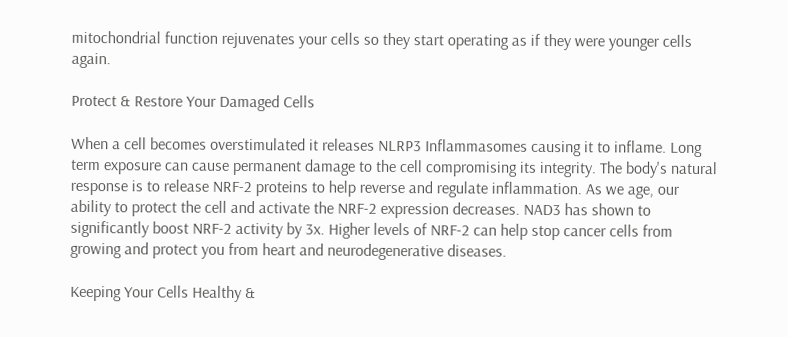mitochondrial function rejuvenates your cells so they start operating as if they were younger cells again.

Protect & Restore Your Damaged Cells

When a cell becomes overstimulated it releases NLRP3 Inflammasomes causing it to inflame. Long term exposure can cause permanent damage to the cell compromising its integrity. The body's natural response is to release NRF-2 proteins to help reverse and regulate inflammation. As we age, our ability to protect the cell and activate the NRF-2 expression decreases. NAD3 has shown to significantly boost NRF-2 activity by 3x. Higher levels of NRF-2 can help stop cancer cells from growing and protect you from heart and neurodegenerative diseases.

Keeping Your Cells Healthy &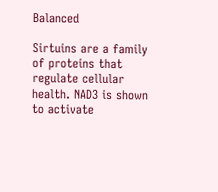Balanced

Sirtuins are a family of proteins that regulate cellular health. NAD3 is shown to activate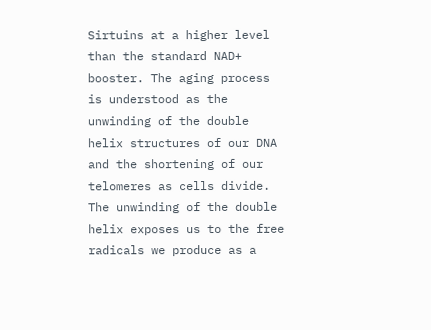Sirtuins at a higher level than the standard NAD+ booster. The aging process is understood as the unwinding of the double helix structures of our DNA and the shortening of our telomeres as cells divide. The unwinding of the double helix exposes us to the free radicals we produce as a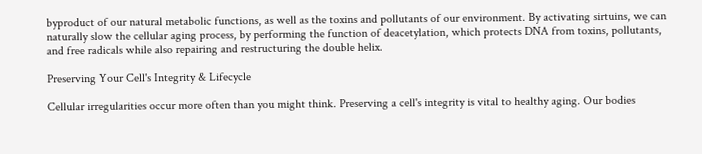byproduct of our natural metabolic functions, as well as the toxins and pollutants of our environment. By activating sirtuins, we can naturally slow the cellular aging process, by performing the function of deacetylation, which protects DNA from toxins, pollutants, and free radicals while also repairing and restructuring the double helix.

Preserving Your Cell's Integrity & Lifecycle

Cellular irregularities occur more often than you might think. Preserving a cell's integrity is vital to healthy aging. Our bodies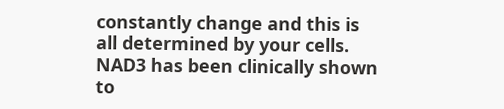constantly change and this is all determined by your cells. NAD3 has been clinically shown to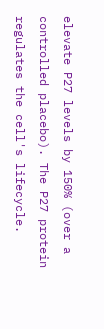elevate P27 levels by 150% (over a controlled placebo). The P27 protein regulates the cell's lifecycle.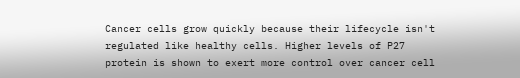Cancer cells grow quickly because their lifecycle isn't regulated like healthy cells. Higher levels of P27 protein is shown to exert more control over cancer cell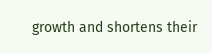growth and shortens their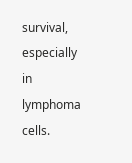survival, especially in lymphoma cells.